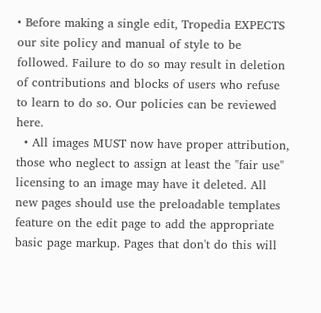• Before making a single edit, Tropedia EXPECTS our site policy and manual of style to be followed. Failure to do so may result in deletion of contributions and blocks of users who refuse to learn to do so. Our policies can be reviewed here.
  • All images MUST now have proper attribution, those who neglect to assign at least the "fair use" licensing to an image may have it deleted. All new pages should use the preloadable templates feature on the edit page to add the appropriate basic page markup. Pages that don't do this will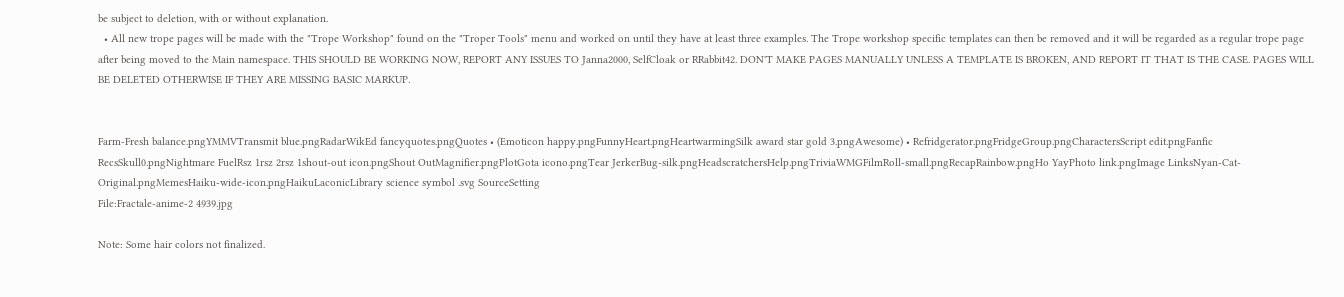be subject to deletion, with or without explanation.
  • All new trope pages will be made with the "Trope Workshop" found on the "Troper Tools" menu and worked on until they have at least three examples. The Trope workshop specific templates can then be removed and it will be regarded as a regular trope page after being moved to the Main namespace. THIS SHOULD BE WORKING NOW, REPORT ANY ISSUES TO Janna2000, SelfCloak or RRabbit42. DON'T MAKE PAGES MANUALLY UNLESS A TEMPLATE IS BROKEN, AND REPORT IT THAT IS THE CASE. PAGES WILL BE DELETED OTHERWISE IF THEY ARE MISSING BASIC MARKUP.


Farm-Fresh balance.pngYMMVTransmit blue.pngRadarWikEd fancyquotes.pngQuotes • (Emoticon happy.pngFunnyHeart.pngHeartwarmingSilk award star gold 3.pngAwesome) • Refridgerator.pngFridgeGroup.pngCharactersScript edit.pngFanfic RecsSkull0.pngNightmare FuelRsz 1rsz 2rsz 1shout-out icon.pngShout OutMagnifier.pngPlotGota icono.pngTear JerkerBug-silk.pngHeadscratchersHelp.pngTriviaWMGFilmRoll-small.pngRecapRainbow.pngHo YayPhoto link.pngImage LinksNyan-Cat-Original.pngMemesHaiku-wide-icon.pngHaikuLaconicLibrary science symbol .svg SourceSetting
File:Fractale-anime-2 4939.jpg

Note: Some hair colors not finalized.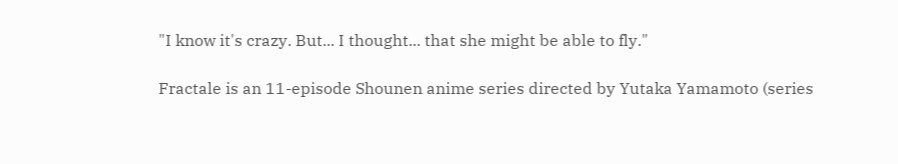"I know it's crazy. But... I thought... that she might be able to fly."

Fractale is an 11-episode Shounen anime series directed by Yutaka Yamamoto (series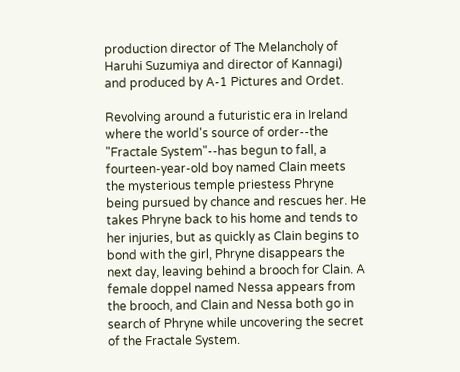production director of The Melancholy of Haruhi Suzumiya and director of Kannagi) and produced by A-1 Pictures and Ordet.

Revolving around a futuristic era in Ireland where the world's source of order--the "Fractale System"--has begun to fall, a fourteen-year-old boy named Clain meets the mysterious temple priestess Phryne being pursued by chance and rescues her. He takes Phryne back to his home and tends to her injuries, but as quickly as Clain begins to bond with the girl, Phryne disappears the next day, leaving behind a brooch for Clain. A female doppel named Nessa appears from the brooch, and Clain and Nessa both go in search of Phryne while uncovering the secret of the Fractale System.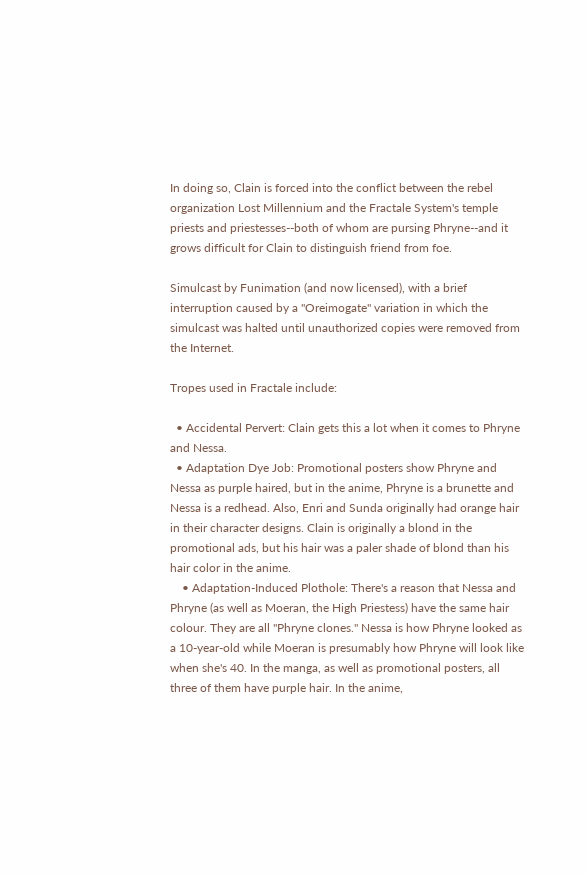In doing so, Clain is forced into the conflict between the rebel organization Lost Millennium and the Fractale System's temple priests and priestesses--both of whom are pursing Phryne--and it grows difficult for Clain to distinguish friend from foe.

Simulcast by Funimation (and now licensed), with a brief interruption caused by a "Oreimogate" variation in which the simulcast was halted until unauthorized copies were removed from the Internet.

Tropes used in Fractale include:

  • Accidental Pervert: Clain gets this a lot when it comes to Phryne and Nessa.
  • Adaptation Dye Job: Promotional posters show Phryne and Nessa as purple haired, but in the anime, Phryne is a brunette and Nessa is a redhead. Also, Enri and Sunda originally had orange hair in their character designs. Clain is originally a blond in the promotional ads, but his hair was a paler shade of blond than his hair color in the anime.
    • Adaptation-Induced Plothole: There's a reason that Nessa and Phryne (as well as Moeran, the High Priestess) have the same hair colour. They are all "Phryne clones." Nessa is how Phryne looked as a 10-year-old while Moeran is presumably how Phryne will look like when she's 40. In the manga, as well as promotional posters, all three of them have purple hair. In the anime,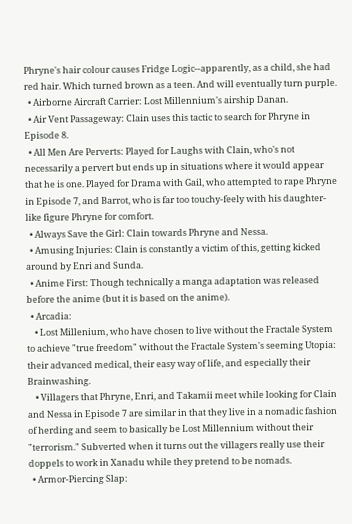Phryne's hair colour causes Fridge Logic--apparently, as a child, she had red hair. Which turned brown as a teen. And will eventually turn purple.
  • Airborne Aircraft Carrier: Lost Millennium's airship Danan.
  • Air Vent Passageway: Clain uses this tactic to search for Phryne in Episode 8.
  • All Men Are Perverts: Played for Laughs with Clain, who's not necessarily a pervert but ends up in situations where it would appear that he is one. Played for Drama with Gail, who attempted to rape Phryne in Episode 7, and Barrot, who is far too touchy-feely with his daughter-like figure Phryne for comfort.
  • Always Save the Girl: Clain towards Phryne and Nessa.
  • Amusing Injuries: Clain is constantly a victim of this, getting kicked around by Enri and Sunda.
  • Anime First: Though technically a manga adaptation was released before the anime (but it is based on the anime).
  • Arcadia:
    • Lost Millenium, who have chosen to live without the Fractale System to achieve "true freedom" without the Fractale System's seeming Utopia: their advanced medical, their easy way of life, and especially their Brainwashing.
    • Villagers that Phryne, Enri, and Takamii meet while looking for Clain and Nessa in Episode 7 are similar in that they live in a nomadic fashion of herding and seem to basically be Lost Millennium without their "terrorism." Subverted when it turns out the villagers really use their doppels to work in Xanadu while they pretend to be nomads.
  • Armor-Piercing Slap: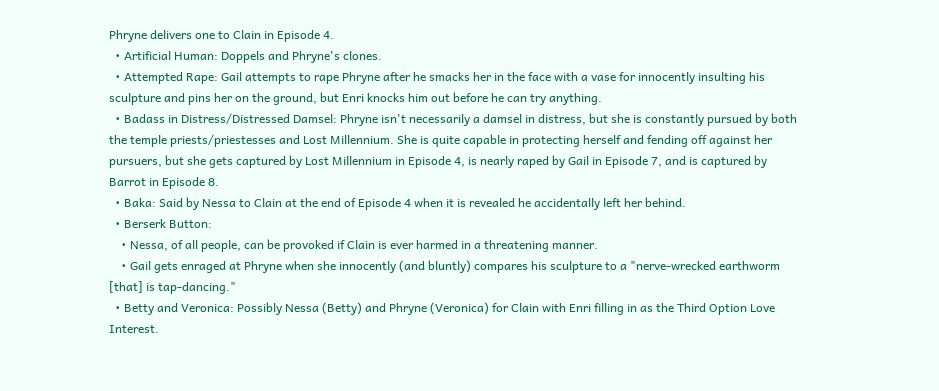Phryne delivers one to Clain in Episode 4.
  • Artificial Human: Doppels and Phryne's clones.
  • Attempted Rape: Gail attempts to rape Phryne after he smacks her in the face with a vase for innocently insulting his sculpture and pins her on the ground, but Enri knocks him out before he can try anything.
  • Badass in Distress/Distressed Damsel: Phryne isn't necessarily a damsel in distress, but she is constantly pursued by both the temple priests/priestesses and Lost Millennium. She is quite capable in protecting herself and fending off against her pursuers, but she gets captured by Lost Millennium in Episode 4, is nearly raped by Gail in Episode 7, and is captured by Barrot in Episode 8.
  • Baka: Said by Nessa to Clain at the end of Episode 4 when it is revealed he accidentally left her behind.
  • Berserk Button:
    • Nessa, of all people, can be provoked if Clain is ever harmed in a threatening manner.
    • Gail gets enraged at Phryne when she innocently (and bluntly) compares his sculpture to a "nerve-wrecked earthworm [that] is tap-dancing."
  • Betty and Veronica: Possibly Nessa (Betty) and Phryne (Veronica) for Clain with Enri filling in as the Third Option Love Interest.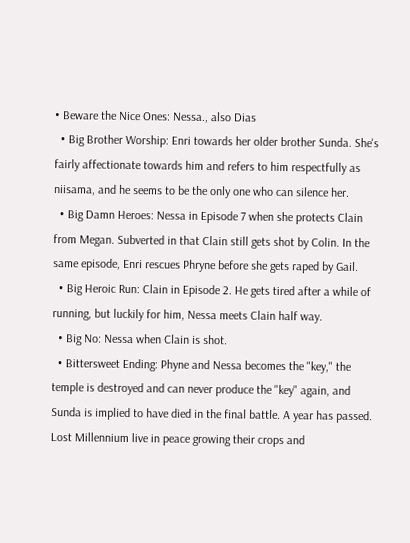• Beware the Nice Ones: Nessa., also Dias
  • Big Brother Worship: Enri towards her older brother Sunda. She's fairly affectionate towards him and refers to him respectfully as niisama, and he seems to be the only one who can silence her.
  • Big Damn Heroes: Nessa in Episode 7 when she protects Clain from Megan. Subverted in that Clain still gets shot by Colin. In the same episode, Enri rescues Phryne before she gets raped by Gail.
  • Big Heroic Run: Clain in Episode 2. He gets tired after a while of running, but luckily for him, Nessa meets Clain half way.
  • Big No: Nessa when Clain is shot.
  • Bittersweet Ending: Phyne and Nessa becomes the "key," the temple is destroyed and can never produce the "key" again, and Sunda is implied to have died in the final battle. A year has passed. Lost Millennium live in peace growing their crops and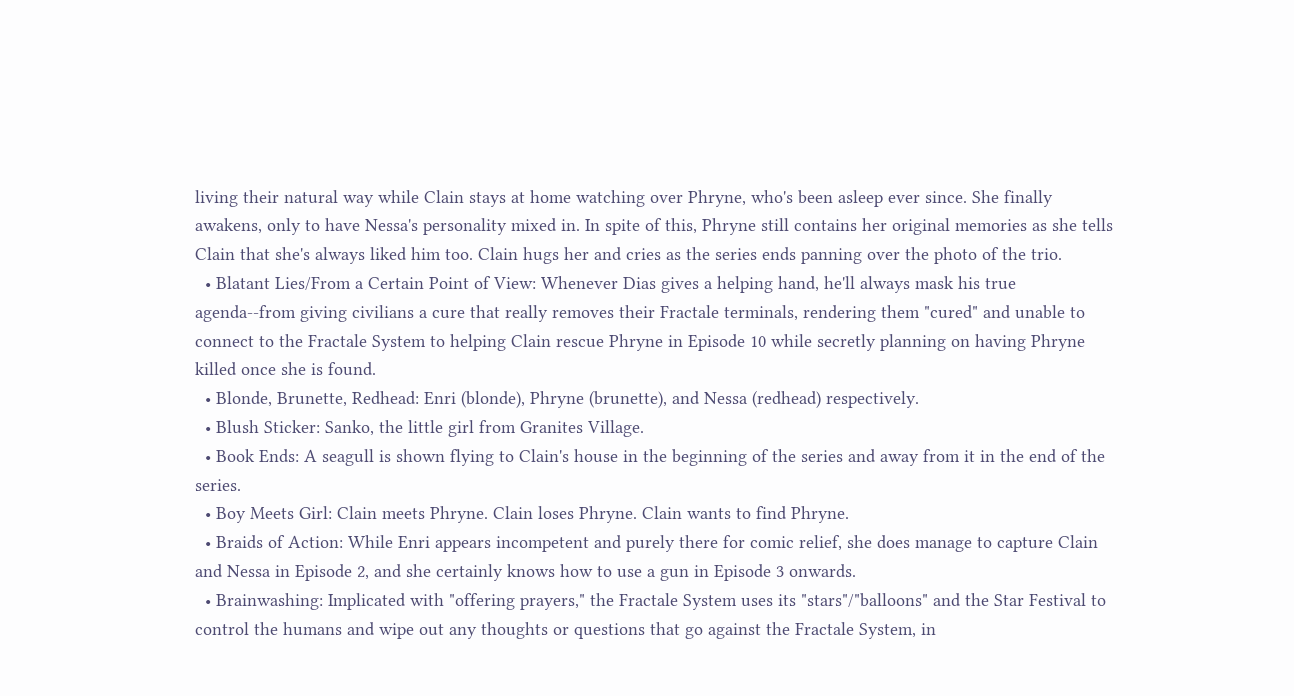living their natural way while Clain stays at home watching over Phryne, who's been asleep ever since. She finally awakens, only to have Nessa's personality mixed in. In spite of this, Phryne still contains her original memories as she tells Clain that she's always liked him too. Clain hugs her and cries as the series ends panning over the photo of the trio.
  • Blatant Lies/From a Certain Point of View: Whenever Dias gives a helping hand, he'll always mask his true agenda--from giving civilians a cure that really removes their Fractale terminals, rendering them "cured" and unable to connect to the Fractale System to helping Clain rescue Phryne in Episode 10 while secretly planning on having Phryne killed once she is found.
  • Blonde, Brunette, Redhead: Enri (blonde), Phryne (brunette), and Nessa (redhead) respectively.
  • Blush Sticker: Sanko, the little girl from Granites Village.
  • Book Ends: A seagull is shown flying to Clain's house in the beginning of the series and away from it in the end of the series.
  • Boy Meets Girl: Clain meets Phryne. Clain loses Phryne. Clain wants to find Phryne.
  • Braids of Action: While Enri appears incompetent and purely there for comic relief, she does manage to capture Clain and Nessa in Episode 2, and she certainly knows how to use a gun in Episode 3 onwards.
  • Brainwashing: Implicated with "offering prayers," the Fractale System uses its "stars"/"balloons" and the Star Festival to control the humans and wipe out any thoughts or questions that go against the Fractale System, in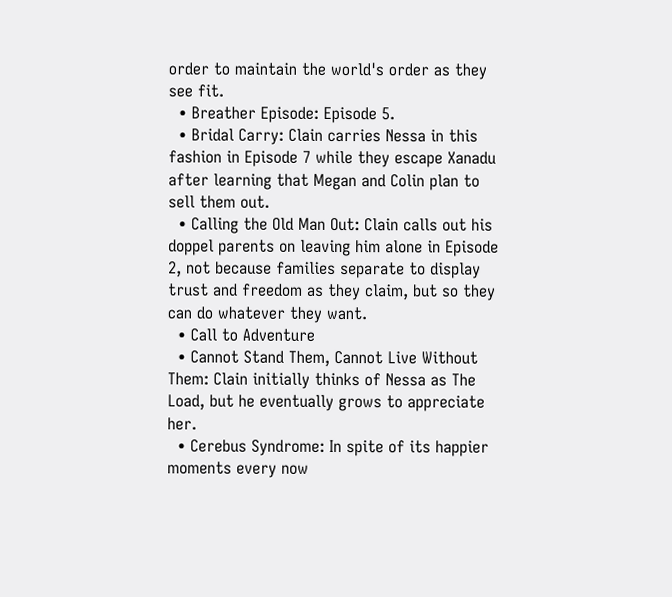order to maintain the world's order as they see fit.
  • Breather Episode: Episode 5.
  • Bridal Carry: Clain carries Nessa in this fashion in Episode 7 while they escape Xanadu after learning that Megan and Colin plan to sell them out.
  • Calling the Old Man Out: Clain calls out his doppel parents on leaving him alone in Episode 2, not because families separate to display trust and freedom as they claim, but so they can do whatever they want.
  • Call to Adventure
  • Cannot Stand Them, Cannot Live Without Them: Clain initially thinks of Nessa as The Load, but he eventually grows to appreciate her.
  • Cerebus Syndrome: In spite of its happier moments every now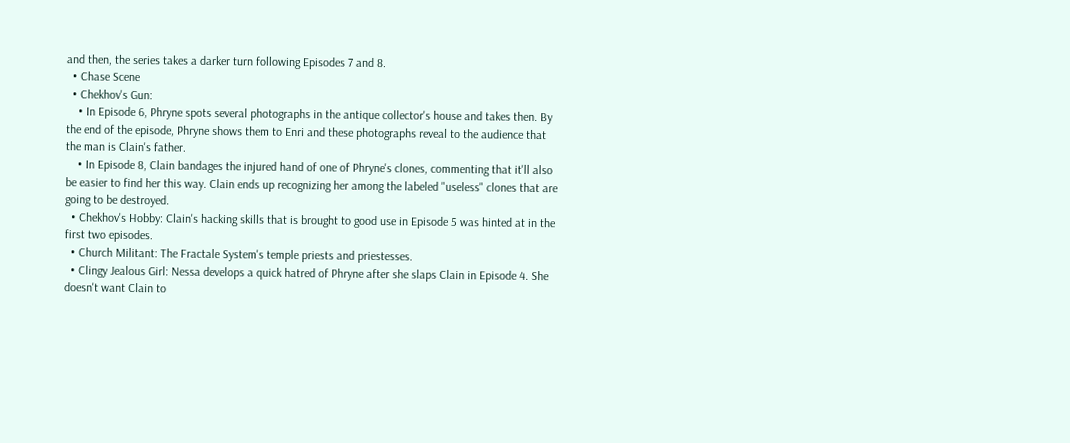and then, the series takes a darker turn following Episodes 7 and 8.
  • Chase Scene
  • Chekhov's Gun:
    • In Episode 6, Phryne spots several photographs in the antique collector's house and takes then. By the end of the episode, Phryne shows them to Enri and these photographs reveal to the audience that the man is Clain's father.
    • In Episode 8, Clain bandages the injured hand of one of Phryne's clones, commenting that it'll also be easier to find her this way. Clain ends up recognizing her among the labeled "useless" clones that are going to be destroyed.
  • Chekhov's Hobby: Clain's hacking skills that is brought to good use in Episode 5 was hinted at in the first two episodes.
  • Church Militant: The Fractale System's temple priests and priestesses.
  • Clingy Jealous Girl: Nessa develops a quick hatred of Phryne after she slaps Clain in Episode 4. She doesn't want Clain to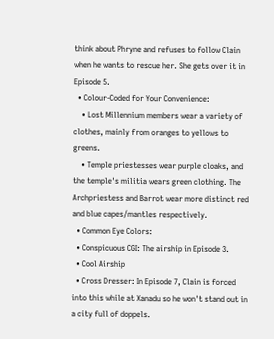think about Phryne and refuses to follow Clain when he wants to rescue her. She gets over it in Episode 5.
  • Colour-Coded for Your Convenience:
    • Lost Millennium members wear a variety of clothes, mainly from oranges to yellows to greens.
    • Temple priestesses wear purple cloaks, and the temple's militia wears green clothing. The Archpriestess and Barrot wear more distinct red and blue capes/mantles respectively.
  • Common Eye Colors:
  • Conspicuous CGI: The airship in Episode 3.
  • Cool Airship
  • Cross Dresser: In Episode 7, Clain is forced into this while at Xanadu so he won't stand out in a city full of doppels.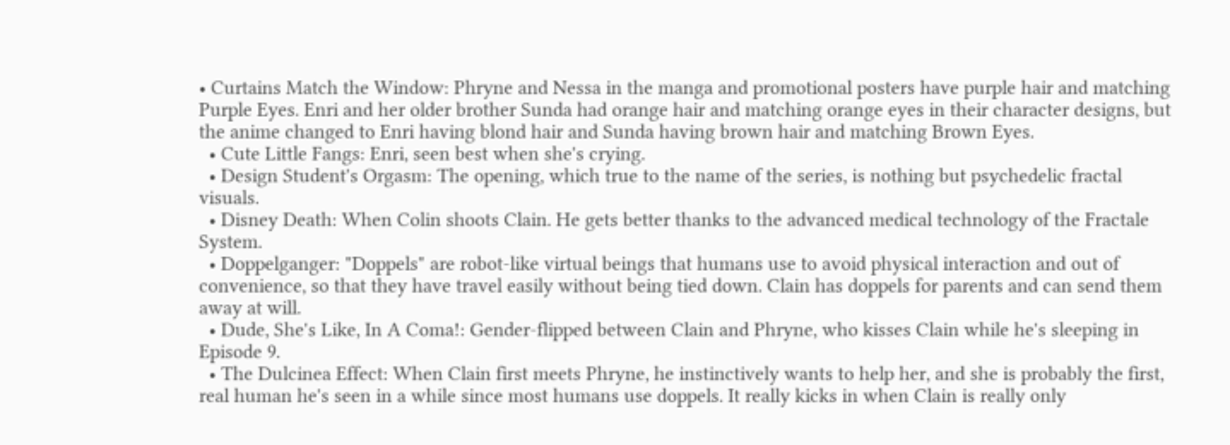• Curtains Match the Window: Phryne and Nessa in the manga and promotional posters have purple hair and matching Purple Eyes. Enri and her older brother Sunda had orange hair and matching orange eyes in their character designs, but the anime changed to Enri having blond hair and Sunda having brown hair and matching Brown Eyes.
  • Cute Little Fangs: Enri, seen best when she's crying.
  • Design Student's Orgasm: The opening, which true to the name of the series, is nothing but psychedelic fractal visuals.
  • Disney Death: When Colin shoots Clain. He gets better thanks to the advanced medical technology of the Fractale System.
  • Doppelganger: "Doppels" are robot-like virtual beings that humans use to avoid physical interaction and out of convenience, so that they have travel easily without being tied down. Clain has doppels for parents and can send them away at will.
  • Dude, She's Like, In A Coma!: Gender-flipped between Clain and Phryne, who kisses Clain while he's sleeping in Episode 9.
  • The Dulcinea Effect: When Clain first meets Phryne, he instinctively wants to help her, and she is probably the first, real human he's seen in a while since most humans use doppels. It really kicks in when Clain is really only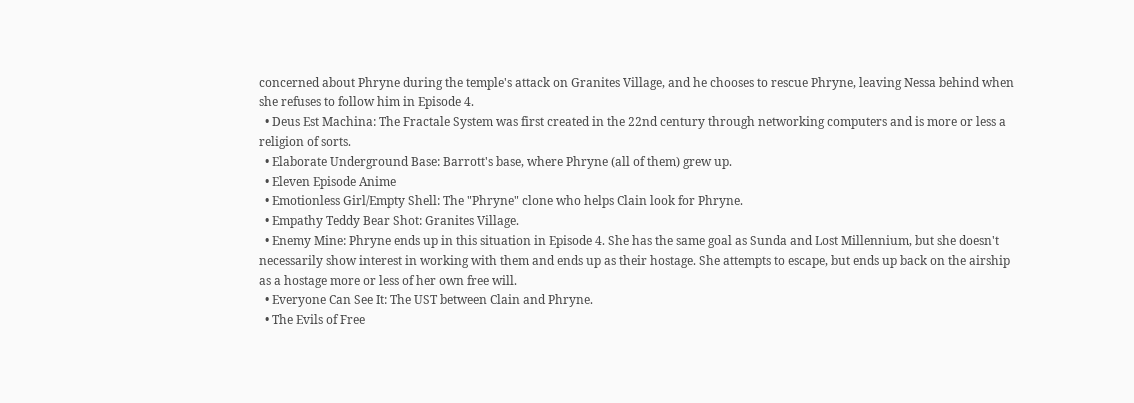concerned about Phryne during the temple's attack on Granites Village, and he chooses to rescue Phryne, leaving Nessa behind when she refuses to follow him in Episode 4.
  • Deus Est Machina: The Fractale System was first created in the 22nd century through networking computers and is more or less a religion of sorts.
  • Elaborate Underground Base: Barrott's base, where Phryne (all of them) grew up.
  • Eleven Episode Anime
  • Emotionless Girl/Empty Shell: The "Phryne" clone who helps Clain look for Phryne.
  • Empathy Teddy Bear Shot: Granites Village.
  • Enemy Mine: Phryne ends up in this situation in Episode 4. She has the same goal as Sunda and Lost Millennium, but she doesn't necessarily show interest in working with them and ends up as their hostage. She attempts to escape, but ends up back on the airship as a hostage more or less of her own free will.
  • Everyone Can See It: The UST between Clain and Phryne.
  • The Evils of Free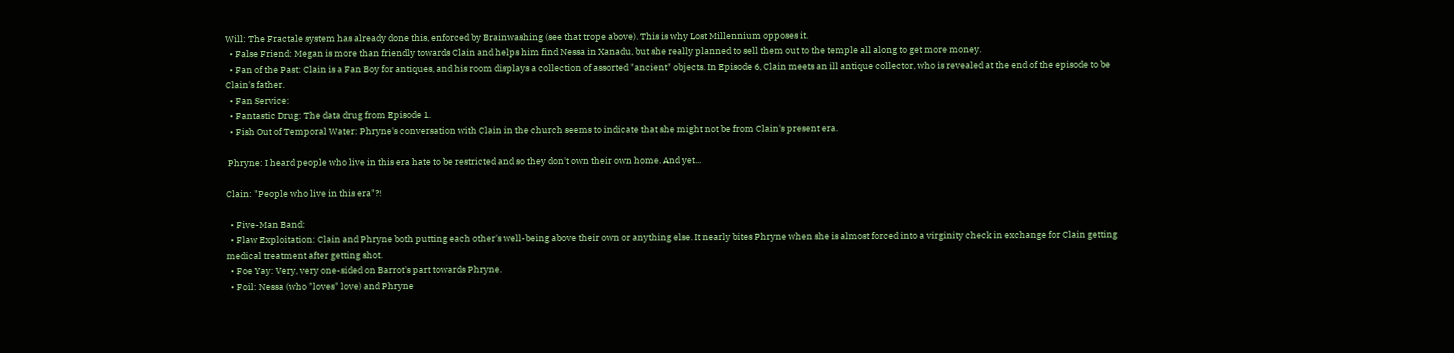Will: The Fractale system has already done this, enforced by Brainwashing (see that trope above). This is why Lost Millennium opposes it.
  • False Friend: Megan is more than friendly towards Clain and helps him find Nessa in Xanadu, but she really planned to sell them out to the temple all along to get more money.
  • Fan of the Past: Clain is a Fan Boy for antiques, and his room displays a collection of assorted "ancient" objects. In Episode 6, Clain meets an ill antique collector, who is revealed at the end of the episode to be Clain's father.
  • Fan Service:
  • Fantastic Drug: The data drug from Episode 1.
  • Fish Out of Temporal Water: Phryne's conversation with Clain in the church seems to indicate that she might not be from Clain's present era.

 Phryne: I heard people who live in this era hate to be restricted and so they don't own their own home. And yet...

Clain: "People who live in this era"?!

  • Five-Man Band:
  • Flaw Exploitation: Clain and Phryne both putting each other's well-being above their own or anything else. It nearly bites Phryne when she is almost forced into a virginity check in exchange for Clain getting medical treatment after getting shot.
  • Foe Yay: Very, very one-sided on Barrot's part towards Phryne.
  • Foil: Nessa (who "loves" love) and Phryne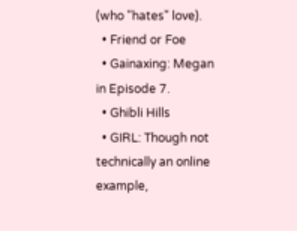(who "hates" love).
  • Friend or Foe
  • Gainaxing: Megan in Episode 7.
  • Ghibli Hills
  • GIRL: Though not technically an online example,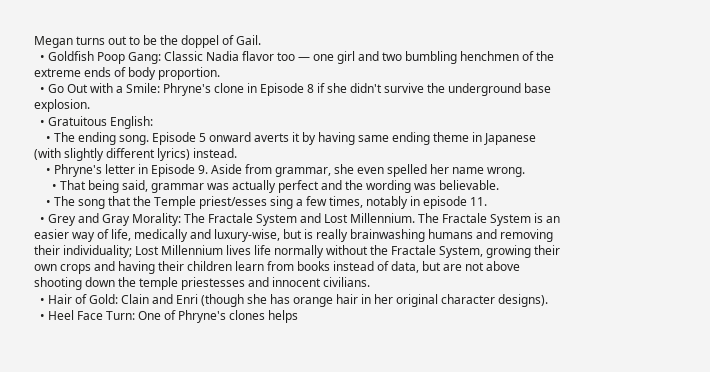Megan turns out to be the doppel of Gail.
  • Goldfish Poop Gang: Classic Nadia flavor too — one girl and two bumbling henchmen of the extreme ends of body proportion.
  • Go Out with a Smile: Phryne's clone in Episode 8 if she didn't survive the underground base explosion.
  • Gratuitous English:
    • The ending song. Episode 5 onward averts it by having same ending theme in Japanese (with slightly different lyrics) instead.
    • Phryne's letter in Episode 9. Aside from grammar, she even spelled her name wrong.
      • That being said, grammar was actually perfect and the wording was believable.
    • The song that the Temple priest/esses sing a few times, notably in episode 11.
  • Grey and Gray Morality: The Fractale System and Lost Millennium. The Fractale System is an easier way of life, medically and luxury-wise, but is really brainwashing humans and removing their individuality; Lost Millennium lives life normally without the Fractale System, growing their own crops and having their children learn from books instead of data, but are not above shooting down the temple priestesses and innocent civilians.
  • Hair of Gold: Clain and Enri (though she has orange hair in her original character designs).
  • Heel Face Turn: One of Phryne's clones helps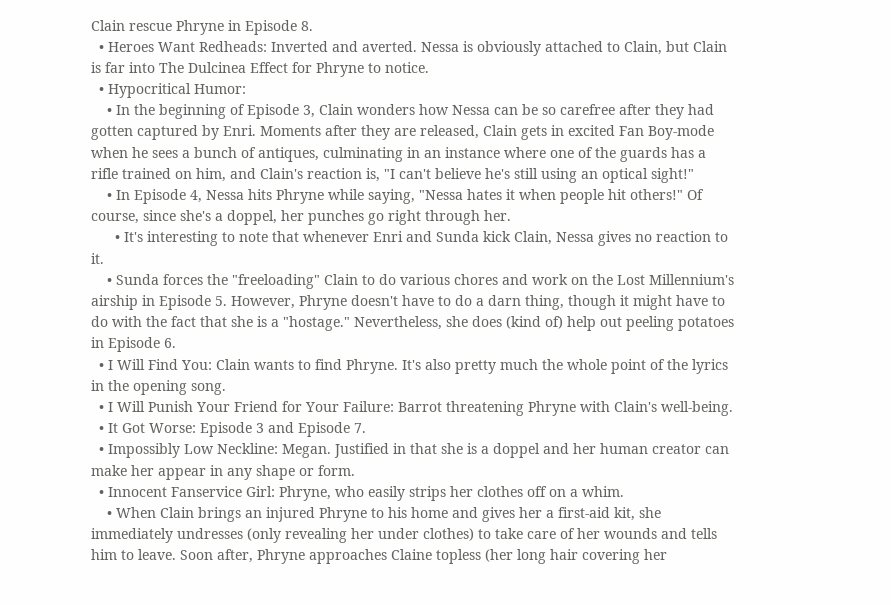Clain rescue Phryne in Episode 8.
  • Heroes Want Redheads: Inverted and averted. Nessa is obviously attached to Clain, but Clain is far into The Dulcinea Effect for Phryne to notice.
  • Hypocritical Humor:
    • In the beginning of Episode 3, Clain wonders how Nessa can be so carefree after they had gotten captured by Enri. Moments after they are released, Clain gets in excited Fan Boy-mode when he sees a bunch of antiques, culminating in an instance where one of the guards has a rifle trained on him, and Clain's reaction is, "I can't believe he's still using an optical sight!"
    • In Episode 4, Nessa hits Phryne while saying, "Nessa hates it when people hit others!" Of course, since she's a doppel, her punches go right through her.
      • It's interesting to note that whenever Enri and Sunda kick Clain, Nessa gives no reaction to it.
    • Sunda forces the "freeloading" Clain to do various chores and work on the Lost Millennium's airship in Episode 5. However, Phryne doesn't have to do a darn thing, though it might have to do with the fact that she is a "hostage." Nevertheless, she does (kind of) help out peeling potatoes in Episode 6.
  • I Will Find You: Clain wants to find Phryne. It's also pretty much the whole point of the lyrics in the opening song.
  • I Will Punish Your Friend for Your Failure: Barrot threatening Phryne with Clain's well-being.
  • It Got Worse: Episode 3 and Episode 7.
  • Impossibly Low Neckline: Megan. Justified in that she is a doppel and her human creator can make her appear in any shape or form.
  • Innocent Fanservice Girl: Phryne, who easily strips her clothes off on a whim.
    • When Clain brings an injured Phryne to his home and gives her a first-aid kit, she immediately undresses (only revealing her under clothes) to take care of her wounds and tells him to leave. Soon after, Phryne approaches Claine topless (her long hair covering her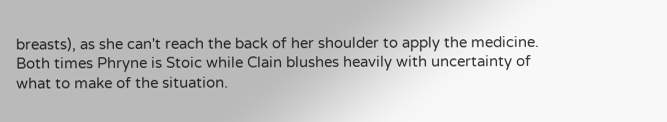breasts), as she can't reach the back of her shoulder to apply the medicine. Both times Phryne is Stoic while Clain blushes heavily with uncertainty of what to make of the situation.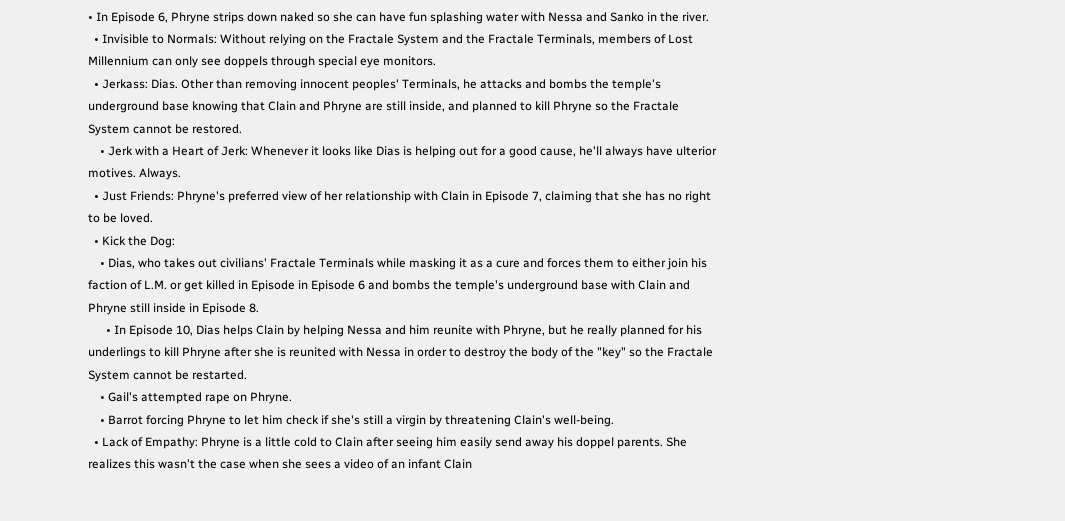• In Episode 6, Phryne strips down naked so she can have fun splashing water with Nessa and Sanko in the river.
  • Invisible to Normals: Without relying on the Fractale System and the Fractale Terminals, members of Lost Millennium can only see doppels through special eye monitors.
  • Jerkass: Dias. Other than removing innocent peoples' Terminals, he attacks and bombs the temple's underground base knowing that Clain and Phryne are still inside, and planned to kill Phryne so the Fractale System cannot be restored.
    • Jerk with a Heart of Jerk: Whenever it looks like Dias is helping out for a good cause, he'll always have ulterior motives. Always.
  • Just Friends: Phryne's preferred view of her relationship with Clain in Episode 7, claiming that she has no right to be loved.
  • Kick the Dog:
    • Dias, who takes out civilians' Fractale Terminals while masking it as a cure and forces them to either join his faction of L.M. or get killed in Episode in Episode 6 and bombs the temple's underground base with Clain and Phryne still inside in Episode 8.
      • In Episode 10, Dias helps Clain by helping Nessa and him reunite with Phryne, but he really planned for his underlings to kill Phryne after she is reunited with Nessa in order to destroy the body of the "key" so the Fractale System cannot be restarted.
    • Gail's attempted rape on Phryne.
    • Barrot forcing Phryne to let him check if she's still a virgin by threatening Clain's well-being.
  • Lack of Empathy: Phryne is a little cold to Clain after seeing him easily send away his doppel parents. She realizes this wasn't the case when she sees a video of an infant Clain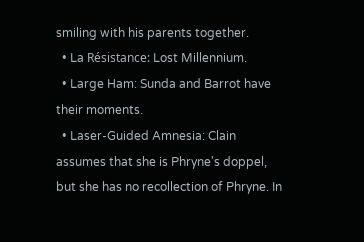smiling with his parents together.
  • La Résistance: Lost Millennium.
  • Large Ham: Sunda and Barrot have their moments.
  • Laser-Guided Amnesia: Clain assumes that she is Phryne's doppel, but she has no recollection of Phryne. In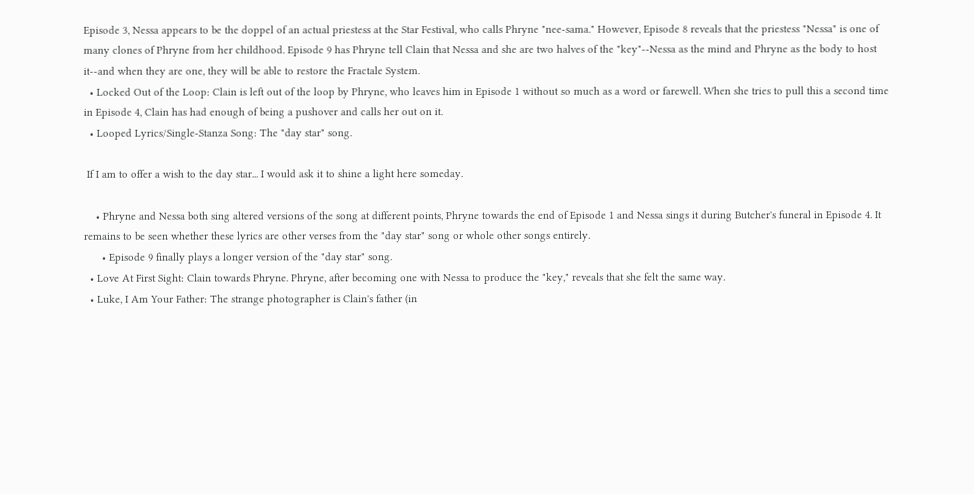Episode 3, Nessa appears to be the doppel of an actual priestess at the Star Festival, who calls Phryne "nee-sama." However, Episode 8 reveals that the priestess "Nessa" is one of many clones of Phryne from her childhood. Episode 9 has Phryne tell Clain that Nessa and she are two halves of the "key"--Nessa as the mind and Phryne as the body to host it--and when they are one, they will be able to restore the Fractale System.
  • Locked Out of the Loop: Clain is left out of the loop by Phryne, who leaves him in Episode 1 without so much as a word or farewell. When she tries to pull this a second time in Episode 4, Clain has had enough of being a pushover and calls her out on it.
  • Looped Lyrics/Single-Stanza Song: The "day star" song.

 If I am to offer a wish to the day star... I would ask it to shine a light here someday.

    • Phryne and Nessa both sing altered versions of the song at different points, Phryne towards the end of Episode 1 and Nessa sings it during Butcher's funeral in Episode 4. It remains to be seen whether these lyrics are other verses from the "day star" song or whole other songs entirely.
      • Episode 9 finally plays a longer version of the "day star" song.
  • Love At First Sight: Clain towards Phryne. Phryne, after becoming one with Nessa to produce the "key," reveals that she felt the same way.
  • Luke, I Am Your Father: The strange photographer is Clain's father (in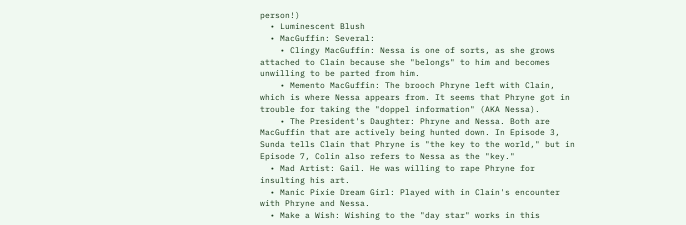person!)
  • Luminescent Blush
  • MacGuffin: Several:
    • Clingy MacGuffin: Nessa is one of sorts, as she grows attached to Clain because she "belongs" to him and becomes unwilling to be parted from him.
    • Memento MacGuffin: The brooch Phryne left with Clain, which is where Nessa appears from. It seems that Phryne got in trouble for taking the "doppel information" (AKA Nessa).
    • The President's Daughter: Phryne and Nessa. Both are MacGuffin that are actively being hunted down. In Episode 3, Sunda tells Clain that Phryne is "the key to the world," but in Episode 7, Colin also refers to Nessa as the "key."
  • Mad Artist: Gail. He was willing to rape Phryne for insulting his art.
  • Manic Pixie Dream Girl: Played with in Clain's encounter with Phryne and Nessa.
  • Make a Wish: Wishing to the "day star" works in this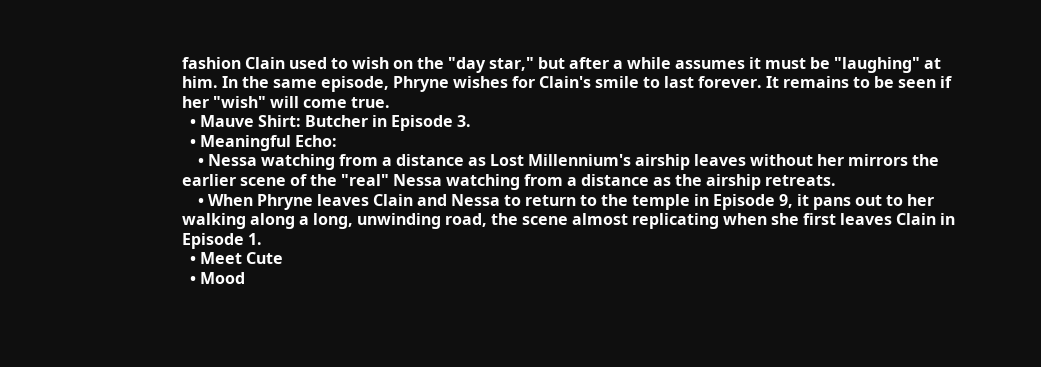fashion Clain used to wish on the "day star," but after a while assumes it must be "laughing" at him. In the same episode, Phryne wishes for Clain's smile to last forever. It remains to be seen if her "wish" will come true.
  • Mauve Shirt: Butcher in Episode 3.
  • Meaningful Echo:
    • Nessa watching from a distance as Lost Millennium's airship leaves without her mirrors the earlier scene of the "real" Nessa watching from a distance as the airship retreats.
    • When Phryne leaves Clain and Nessa to return to the temple in Episode 9, it pans out to her walking along a long, unwinding road, the scene almost replicating when she first leaves Clain in Episode 1.
  • Meet Cute
  • Mood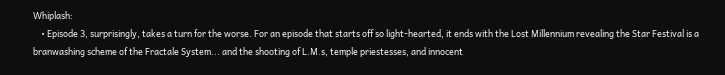Whiplash:
    • Episode 3, surprisingly, takes a turn for the worse. For an episode that starts off so light-hearted, it ends with the Lost Millennium revealing the Star Festival is a branwashing scheme of the Fractale System... and the shooting of L.M.s, temple priestesses, and innocent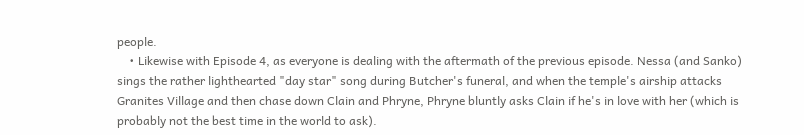people.
    • Likewise with Episode 4, as everyone is dealing with the aftermath of the previous episode. Nessa (and Sanko) sings the rather lighthearted "day star" song during Butcher's funeral, and when the temple's airship attacks Granites Village and then chase down Clain and Phryne, Phryne bluntly asks Clain if he's in love with her (which is probably not the best time in the world to ask).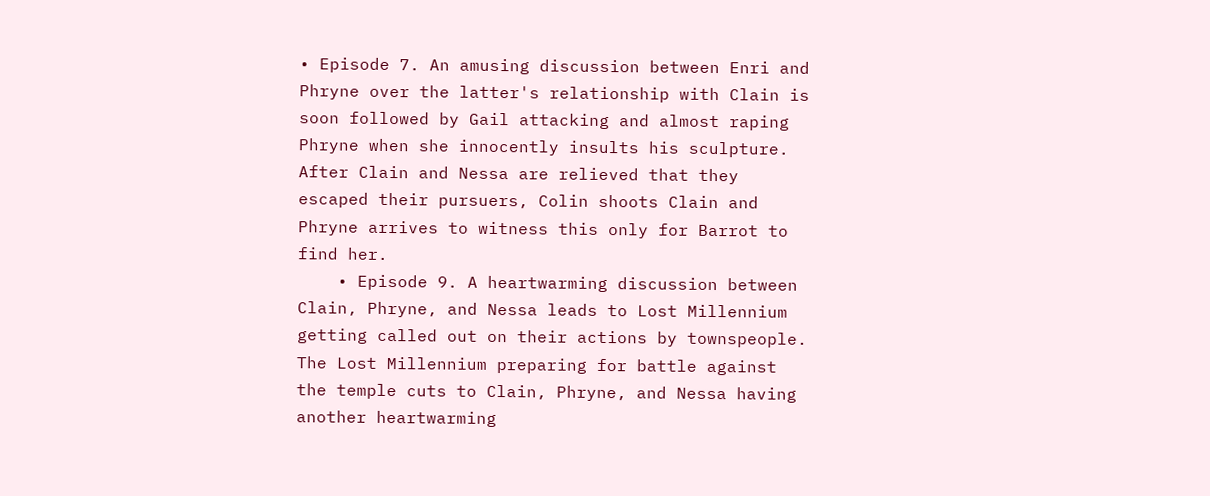• Episode 7. An amusing discussion between Enri and Phryne over the latter's relationship with Clain is soon followed by Gail attacking and almost raping Phryne when she innocently insults his sculpture. After Clain and Nessa are relieved that they escaped their pursuers, Colin shoots Clain and Phryne arrives to witness this only for Barrot to find her.
    • Episode 9. A heartwarming discussion between Clain, Phryne, and Nessa leads to Lost Millennium getting called out on their actions by townspeople. The Lost Millennium preparing for battle against the temple cuts to Clain, Phryne, and Nessa having another heartwarming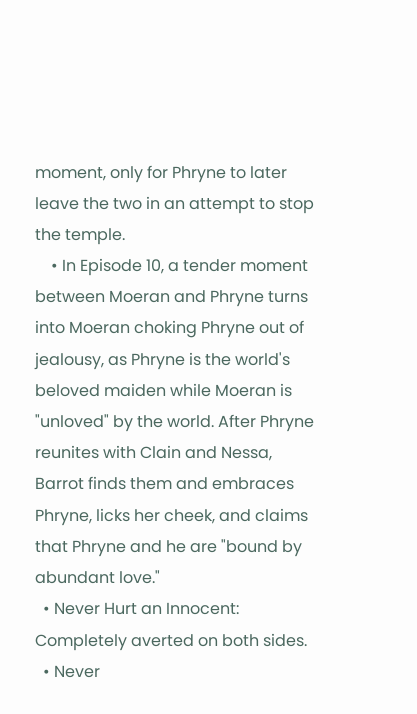moment, only for Phryne to later leave the two in an attempt to stop the temple.
    • In Episode 10, a tender moment between Moeran and Phryne turns into Moeran choking Phryne out of jealousy, as Phryne is the world's beloved maiden while Moeran is "unloved" by the world. After Phryne reunites with Clain and Nessa, Barrot finds them and embraces Phryne, licks her cheek, and claims that Phryne and he are "bound by abundant love."
  • Never Hurt an Innocent: Completely averted on both sides.
  • Never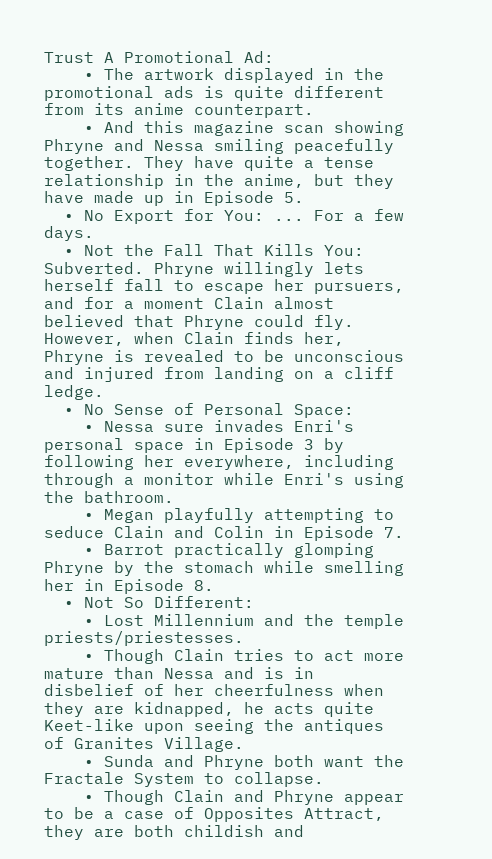Trust A Promotional Ad:
    • The artwork displayed in the promotional ads is quite different from its anime counterpart.
    • And this magazine scan showing Phryne and Nessa smiling peacefully together. They have quite a tense relationship in the anime, but they have made up in Episode 5.
  • No Export for You: ... For a few days.
  • Not the Fall That Kills You: Subverted. Phryne willingly lets herself fall to escape her pursuers, and for a moment Clain almost believed that Phryne could fly. However, when Clain finds her, Phryne is revealed to be unconscious and injured from landing on a cliff ledge.
  • No Sense of Personal Space:
    • Nessa sure invades Enri's personal space in Episode 3 by following her everywhere, including through a monitor while Enri's using the bathroom.
    • Megan playfully attempting to seduce Clain and Colin in Episode 7.
    • Barrot practically glomping Phryne by the stomach while smelling her in Episode 8.
  • Not So Different:
    • Lost Millennium and the temple priests/priestesses.
    • Though Clain tries to act more mature than Nessa and is in disbelief of her cheerfulness when they are kidnapped, he acts quite Keet-like upon seeing the antiques of Granites Village.
    • Sunda and Phryne both want the Fractale System to collapse.
    • Though Clain and Phryne appear to be a case of Opposites Attract, they are both childish and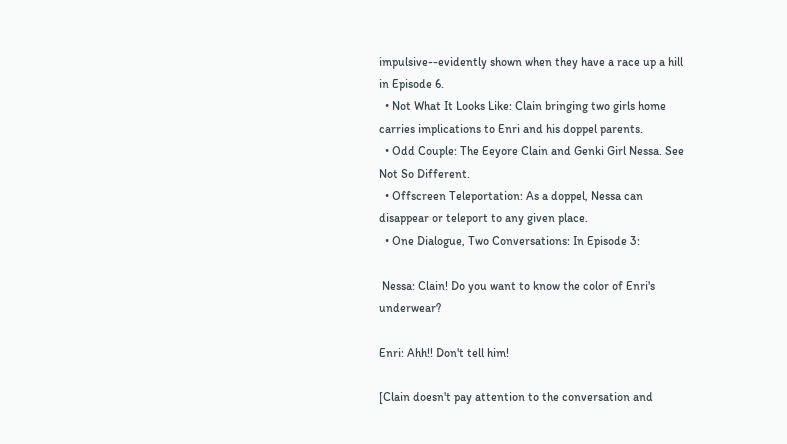impulsive--evidently shown when they have a race up a hill in Episode 6.
  • Not What It Looks Like: Clain bringing two girls home carries implications to Enri and his doppel parents.
  • Odd Couple: The Eeyore Clain and Genki Girl Nessa. See Not So Different.
  • Offscreen Teleportation: As a doppel, Nessa can disappear or teleport to any given place.
  • One Dialogue, Two Conversations: In Episode 3:

 Nessa: Clain! Do you want to know the color of Enri's underwear?

Enri: Ahh!! Don't tell him!

[Clain doesn't pay attention to the conversation and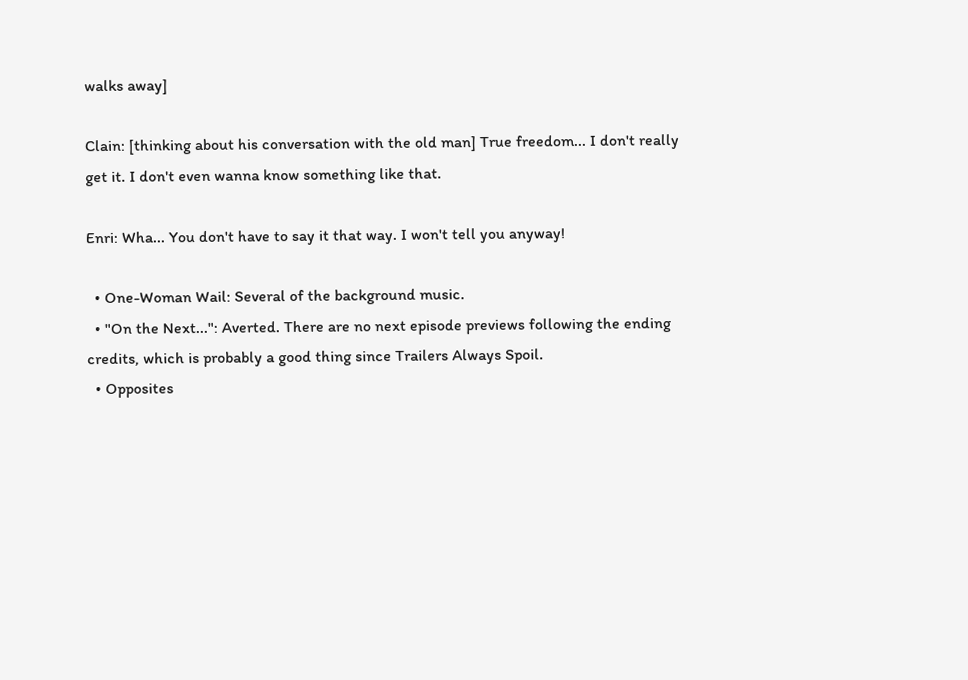walks away]

Clain: [thinking about his conversation with the old man] True freedom... I don't really get it. I don't even wanna know something like that.

Enri: Wha... You don't have to say it that way. I won't tell you anyway!

  • One-Woman Wail: Several of the background music.
  • "On the Next...": Averted. There are no next episode previews following the ending credits, which is probably a good thing since Trailers Always Spoil.
  • Opposites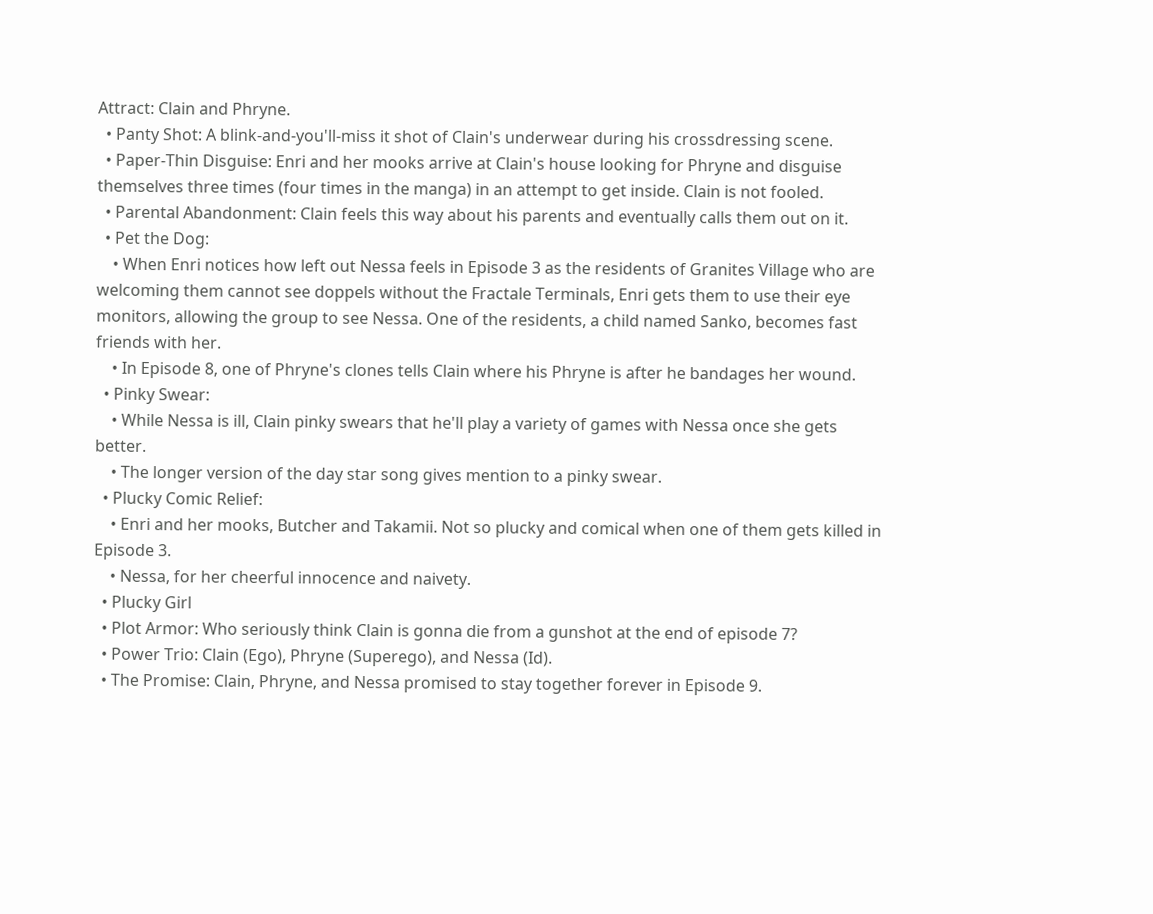Attract: Clain and Phryne.
  • Panty Shot: A blink-and-you'll-miss it shot of Clain's underwear during his crossdressing scene.
  • Paper-Thin Disguise: Enri and her mooks arrive at Clain's house looking for Phryne and disguise themselves three times (four times in the manga) in an attempt to get inside. Clain is not fooled.
  • Parental Abandonment: Clain feels this way about his parents and eventually calls them out on it.
  • Pet the Dog:
    • When Enri notices how left out Nessa feels in Episode 3 as the residents of Granites Village who are welcoming them cannot see doppels without the Fractale Terminals, Enri gets them to use their eye monitors, allowing the group to see Nessa. One of the residents, a child named Sanko, becomes fast friends with her.
    • In Episode 8, one of Phryne's clones tells Clain where his Phryne is after he bandages her wound.
  • Pinky Swear:
    • While Nessa is ill, Clain pinky swears that he'll play a variety of games with Nessa once she gets better.
    • The longer version of the day star song gives mention to a pinky swear.
  • Plucky Comic Relief:
    • Enri and her mooks, Butcher and Takamii. Not so plucky and comical when one of them gets killed in Episode 3.
    • Nessa, for her cheerful innocence and naivety.
  • Plucky Girl
  • Plot Armor: Who seriously think Clain is gonna die from a gunshot at the end of episode 7?
  • Power Trio: Clain (Ego), Phryne (Superego), and Nessa (Id).
  • The Promise: Clain, Phryne, and Nessa promised to stay together forever in Episode 9.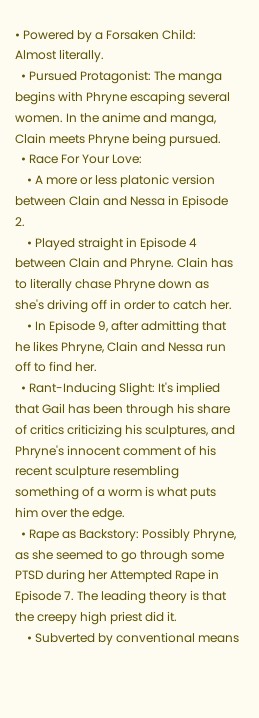• Powered by a Forsaken Child: Almost literally.
  • Pursued Protagonist: The manga begins with Phryne escaping several women. In the anime and manga, Clain meets Phryne being pursued.
  • Race For Your Love:
    • A more or less platonic version between Clain and Nessa in Episode 2.
    • Played straight in Episode 4 between Clain and Phryne. Clain has to literally chase Phryne down as she's driving off in order to catch her.
    • In Episode 9, after admitting that he likes Phryne, Clain and Nessa run off to find her.
  • Rant-Inducing Slight: It's implied that Gail has been through his share of critics criticizing his sculptures, and Phryne's innocent comment of his recent sculpture resembling something of a worm is what puts him over the edge.
  • Rape as Backstory: Possibly Phryne, as she seemed to go through some PTSD during her Attempted Rape in Episode 7. The leading theory is that the creepy high priest did it.
    • Subverted by conventional means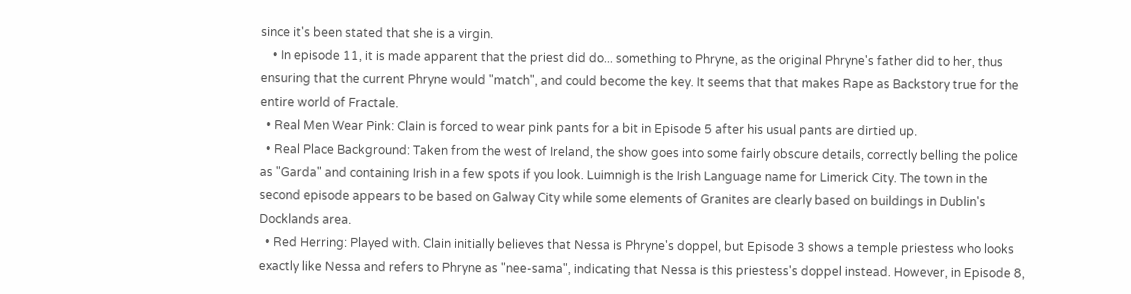since it's been stated that she is a virgin.
    • In episode 11, it is made apparent that the priest did do... something to Phryne, as the original Phryne's father did to her, thus ensuring that the current Phryne would "match", and could become the key. It seems that that makes Rape as Backstory true for the entire world of Fractale.
  • Real Men Wear Pink: Clain is forced to wear pink pants for a bit in Episode 5 after his usual pants are dirtied up.
  • Real Place Background: Taken from the west of Ireland, the show goes into some fairly obscure details, correctly belling the police as "Garda" and containing Irish in a few spots if you look. Luimnigh is the Irish Language name for Limerick City. The town in the second episode appears to be based on Galway City while some elements of Granites are clearly based on buildings in Dublin's Docklands area.
  • Red Herring: Played with. Clain initially believes that Nessa is Phryne's doppel, but Episode 3 shows a temple priestess who looks exactly like Nessa and refers to Phryne as "nee-sama", indicating that Nessa is this priestess's doppel instead. However, in Episode 8,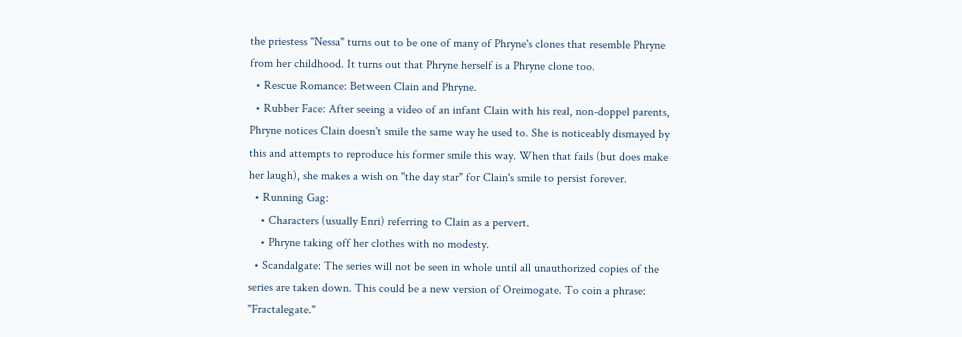the priestess "Nessa" turns out to be one of many of Phryne's clones that resemble Phryne from her childhood. It turns out that Phryne herself is a Phryne clone too.
  • Rescue Romance: Between Clain and Phryne.
  • Rubber Face: After seeing a video of an infant Clain with his real, non-doppel parents, Phryne notices Clain doesn't smile the same way he used to. She is noticeably dismayed by this and attempts to reproduce his former smile this way. When that fails (but does make her laugh), she makes a wish on "the day star" for Clain's smile to persist forever.
  • Running Gag:
    • Characters (usually Enri) referring to Clain as a pervert.
    • Phryne taking off her clothes with no modesty.
  • Scandalgate: The series will not be seen in whole until all unauthorized copies of the series are taken down. This could be a new version of Oreimogate. To coin a phrase: "Fractalegate."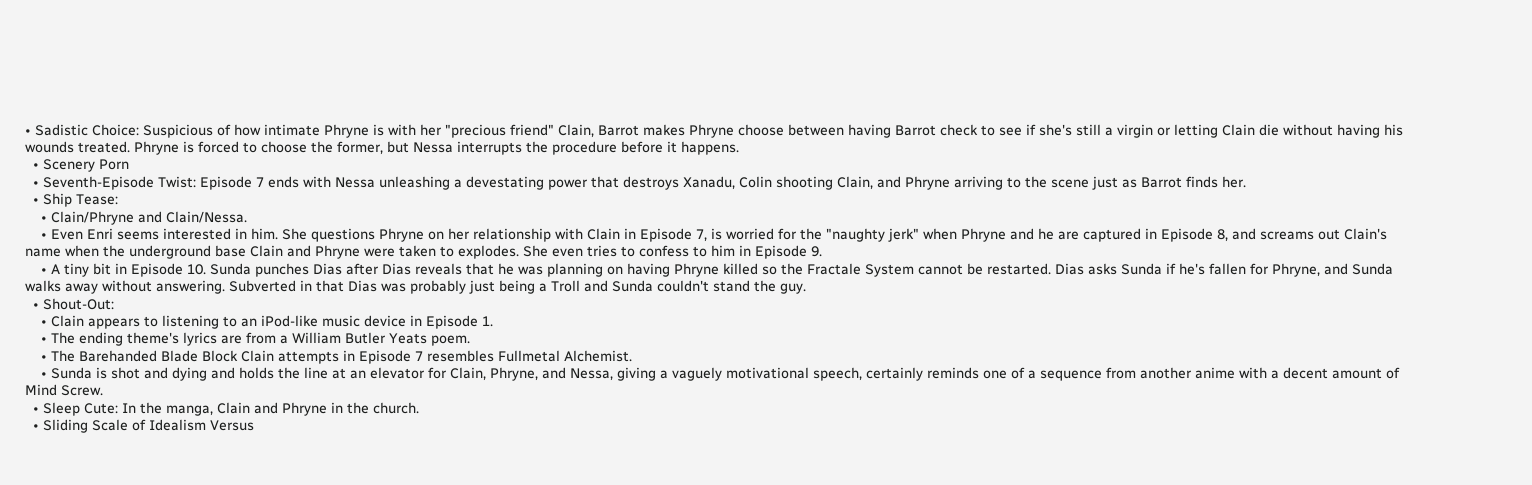• Sadistic Choice: Suspicious of how intimate Phryne is with her "precious friend" Clain, Barrot makes Phryne choose between having Barrot check to see if she's still a virgin or letting Clain die without having his wounds treated. Phryne is forced to choose the former, but Nessa interrupts the procedure before it happens.
  • Scenery Porn
  • Seventh-Episode Twist: Episode 7 ends with Nessa unleashing a devestating power that destroys Xanadu, Colin shooting Clain, and Phryne arriving to the scene just as Barrot finds her.
  • Ship Tease:
    • Clain/Phryne and Clain/Nessa.
    • Even Enri seems interested in him. She questions Phryne on her relationship with Clain in Episode 7, is worried for the "naughty jerk" when Phryne and he are captured in Episode 8, and screams out Clain's name when the underground base Clain and Phryne were taken to explodes. She even tries to confess to him in Episode 9.
    • A tiny bit in Episode 10. Sunda punches Dias after Dias reveals that he was planning on having Phryne killed so the Fractale System cannot be restarted. Dias asks Sunda if he's fallen for Phryne, and Sunda walks away without answering. Subverted in that Dias was probably just being a Troll and Sunda couldn't stand the guy.
  • Shout-Out:
    • Clain appears to listening to an iPod-like music device in Episode 1.
    • The ending theme's lyrics are from a William Butler Yeats poem.
    • The Barehanded Blade Block Clain attempts in Episode 7 resembles Fullmetal Alchemist.
    • Sunda is shot and dying and holds the line at an elevator for Clain, Phryne, and Nessa, giving a vaguely motivational speech, certainly reminds one of a sequence from another anime with a decent amount of Mind Screw.
  • Sleep Cute: In the manga, Clain and Phryne in the church.
  • Sliding Scale of Idealism Versus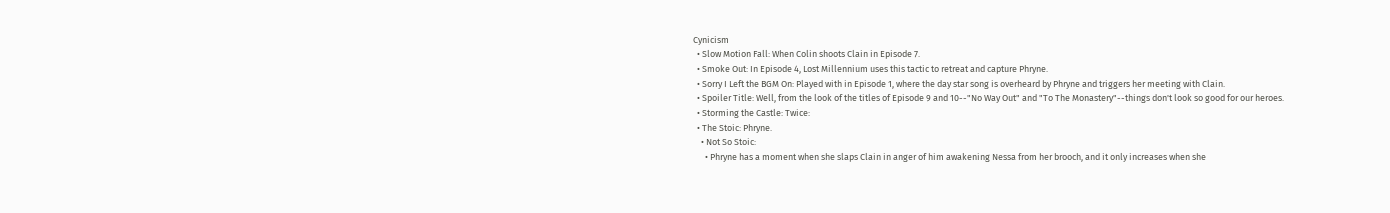Cynicism
  • Slow Motion Fall: When Colin shoots Clain in Episode 7.
  • Smoke Out: In Episode 4, Lost Millennium uses this tactic to retreat and capture Phryne.
  • Sorry I Left the BGM On: Played with in Episode 1, where the day star song is overheard by Phryne and triggers her meeting with Clain.
  • Spoiler Title: Well, from the look of the titles of Episode 9 and 10--"No Way Out" and "To The Monastery"--things don't look so good for our heroes.
  • Storming the Castle: Twice:
  • The Stoic: Phryne.
    • Not So Stoic:
      • Phryne has a moment when she slaps Clain in anger of him awakening Nessa from her brooch, and it only increases when she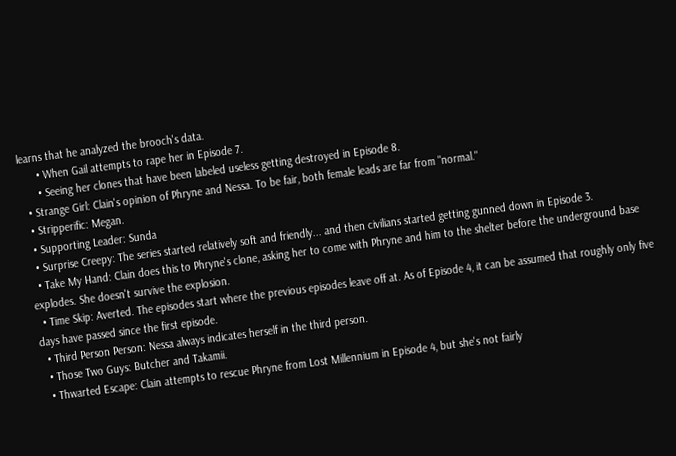learns that he analyzed the brooch's data.
      • When Gail attempts to rape her in Episode 7.
      • Seeing her clones that have been labeled useless getting destroyed in Episode 8.
  • Strange Girl: Clain's opinion of Phryne and Nessa. To be fair, both female leads are far from "normal."
  • Stripperific: Megan.
  • Supporting Leader: Sunda
  • Surprise Creepy: The series started relatively soft and friendly... and then civilians started getting gunned down in Episode 3.
  • Take My Hand: Clain does this to Phryne's clone, asking her to come with Phryne and him to the shelter before the underground base explodes. She doesn't survive the explosion.
  • Time Skip: Averted. The episodes start where the previous episodes leave off at. As of Episode 4, it can be assumed that roughly only five days have passed since the first episode.
  • Third Person Person: Nessa always indicates herself in the third person.
  • Those Two Guys: Butcher and Takamii.
  • Thwarted Escape: Clain attempts to rescue Phryne from Lost Millennium in Episode 4, but she's not fairly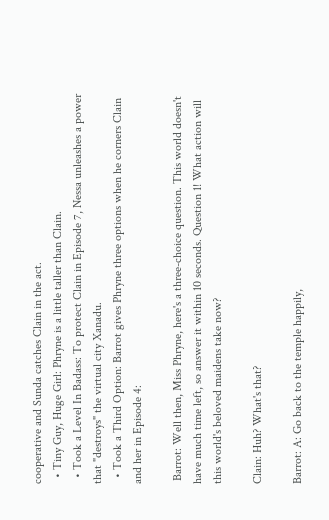cooperative and Sunda catches Clain in the act.
  • Tiny Guy, Huge Girl: Phryne is a little taller than Clain.
  • Took a Level In Badass: To protect Clain in Episode 7, Nessa unleashes a power that "destroys" the virtual city Xanadu.
  • Took a Third Option: Barrot gives Phryne three options when he corners Clain and her in Episode 4:

 Barrot: Well then, Miss Phryne, here's a three-choice question. This world doesn't have much time left, so answer it within 10 seconds. Question 1! What action will this world's beloved maidens take now?

Clain: Huh? What's that?

Barrot: A: Go back to the temple happily,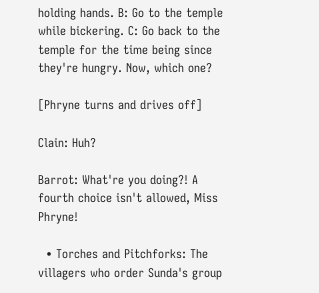holding hands. B: Go to the temple while bickering. C: Go back to the temple for the time being since they're hungry. Now, which one?

[Phryne turns and drives off]

Clain: Huh?

Barrot: What're you doing?! A fourth choice isn't allowed, Miss Phryne!

  • Torches and Pitchforks: The villagers who order Sunda's group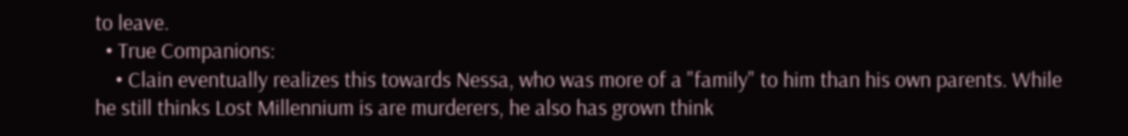to leave.
  • True Companions:
    • Clain eventually realizes this towards Nessa, who was more of a "family" to him than his own parents. While he still thinks Lost Millennium is are murderers, he also has grown think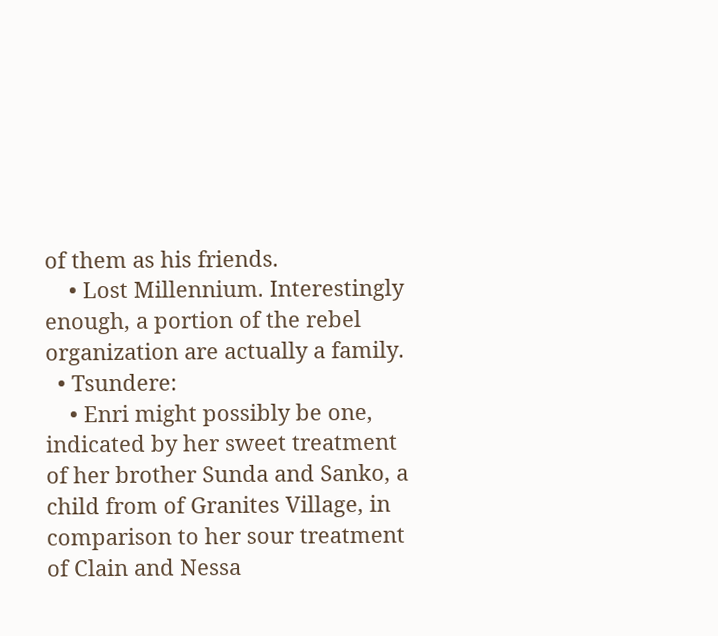of them as his friends.
    • Lost Millennium. Interestingly enough, a portion of the rebel organization are actually a family.
  • Tsundere:
    • Enri might possibly be one, indicated by her sweet treatment of her brother Sunda and Sanko, a child from of Granites Village, in comparison to her sour treatment of Clain and Nessa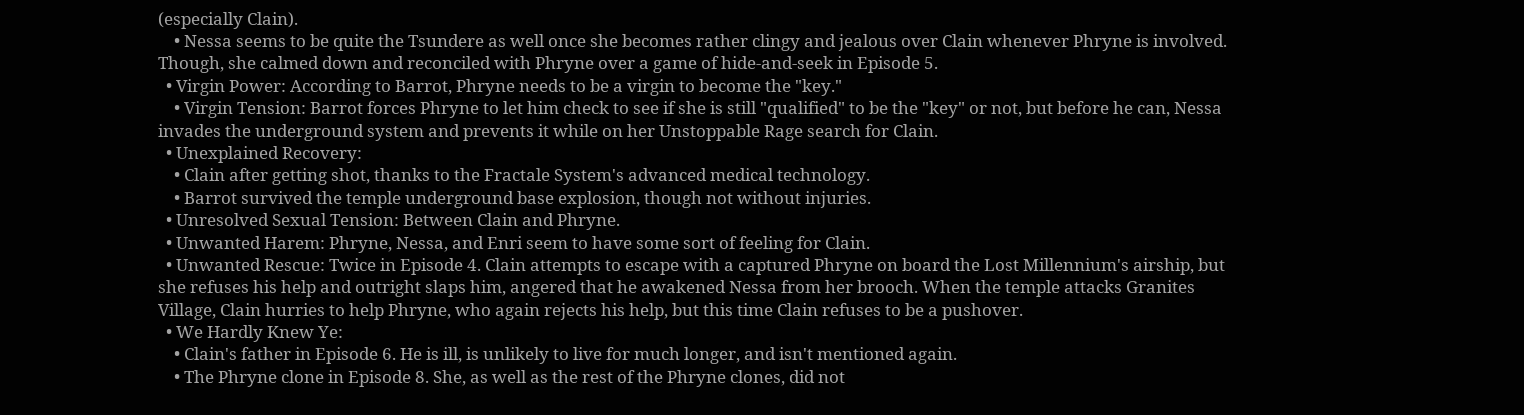(especially Clain).
    • Nessa seems to be quite the Tsundere as well once she becomes rather clingy and jealous over Clain whenever Phryne is involved. Though, she calmed down and reconciled with Phryne over a game of hide-and-seek in Episode 5.
  • Virgin Power: According to Barrot, Phryne needs to be a virgin to become the "key."
    • Virgin Tension: Barrot forces Phryne to let him check to see if she is still "qualified" to be the "key" or not, but before he can, Nessa invades the underground system and prevents it while on her Unstoppable Rage search for Clain.
  • Unexplained Recovery:
    • Clain after getting shot, thanks to the Fractale System's advanced medical technology.
    • Barrot survived the temple underground base explosion, though not without injuries.
  • Unresolved Sexual Tension: Between Clain and Phryne.
  • Unwanted Harem: Phryne, Nessa, and Enri seem to have some sort of feeling for Clain.
  • Unwanted Rescue: Twice in Episode 4. Clain attempts to escape with a captured Phryne on board the Lost Millennium's airship, but she refuses his help and outright slaps him, angered that he awakened Nessa from her brooch. When the temple attacks Granites Village, Clain hurries to help Phryne, who again rejects his help, but this time Clain refuses to be a pushover.
  • We Hardly Knew Ye:
    • Clain's father in Episode 6. He is ill, is unlikely to live for much longer, and isn't mentioned again.
    • The Phryne clone in Episode 8. She, as well as the rest of the Phryne clones, did not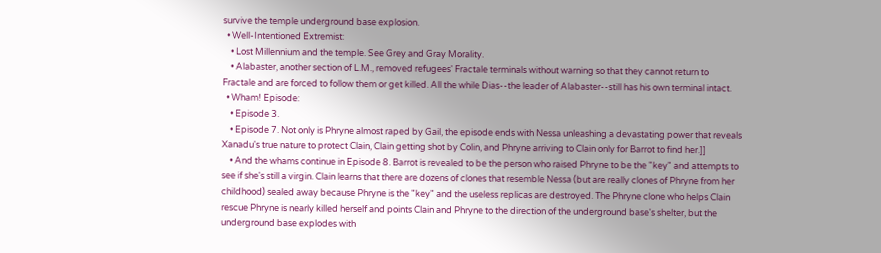survive the temple underground base explosion.
  • Well-Intentioned Extremist:
    • Lost Millennium and the temple. See Grey and Gray Morality.
    • Alabaster, another section of L.M., removed refugees' Fractale terminals without warning so that they cannot return to Fractale and are forced to follow them or get killed. All the while Dias--the leader of Alabaster--still has his own terminal intact.
  • Wham! Episode:
    • Episode 3.
    • Episode 7. Not only is Phryne almost raped by Gail, the episode ends with Nessa unleashing a devastating power that reveals Xanadu's true nature to protect Clain, Clain getting shot by Colin, and Phryne arriving to Clain only for Barrot to find her.]]
    • And the whams continue in Episode 8. Barrot is revealed to be the person who raised Phryne to be the "key" and attempts to see if she's still a virgin. Clain learns that there are dozens of clones that resemble Nessa (but are really clones of Phryne from her childhood) sealed away because Phryne is the "key" and the useless replicas are destroyed. The Phryne clone who helps Clain rescue Phryne is nearly killed herself and points Clain and Phryne to the direction of the underground base's shelter, but the underground base explodes with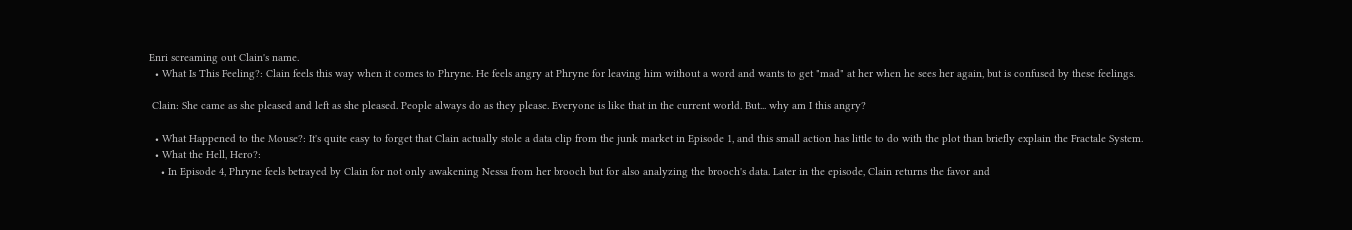Enri screaming out Clain's name.
  • What Is This Feeling?: Clain feels this way when it comes to Phryne. He feels angry at Phryne for leaving him without a word and wants to get "mad" at her when he sees her again, but is confused by these feelings.

 Clain: She came as she pleased and left as she pleased. People always do as they please. Everyone is like that in the current world. But... why am I this angry?

  • What Happened to the Mouse?: It's quite easy to forget that Clain actually stole a data clip from the junk market in Episode 1, and this small action has little to do with the plot than briefly explain the Fractale System.
  • What the Hell, Hero?:
    • In Episode 4, Phryne feels betrayed by Clain for not only awakening Nessa from her brooch but for also analyzing the brooch's data. Later in the episode, Clain returns the favor and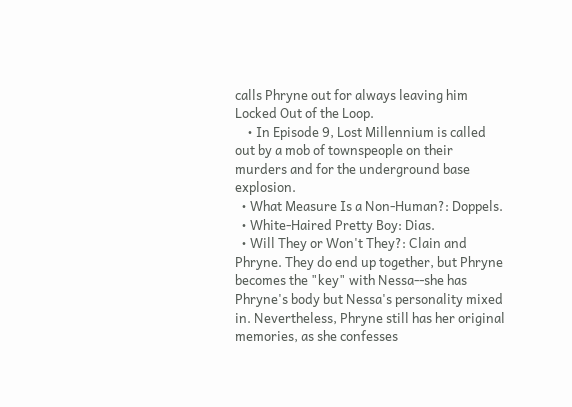calls Phryne out for always leaving him Locked Out of the Loop.
    • In Episode 9, Lost Millennium is called out by a mob of townspeople on their murders and for the underground base explosion.
  • What Measure Is a Non-Human?: Doppels.
  • White-Haired Pretty Boy: Dias.
  • Will They or Won't They?: Clain and Phryne. They do end up together, but Phryne becomes the "key" with Nessa--she has Phryne's body but Nessa's personality mixed in. Nevertheless, Phryne still has her original memories, as she confesses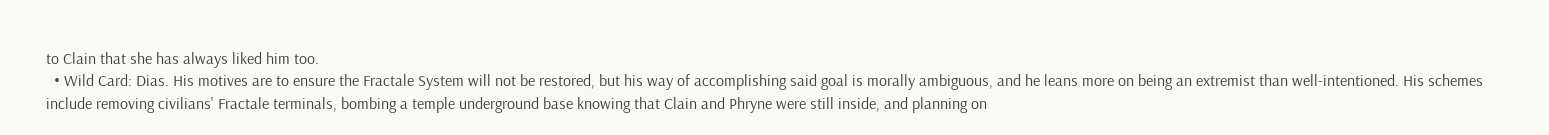to Clain that she has always liked him too.
  • Wild Card: Dias. His motives are to ensure the Fractale System will not be restored, but his way of accomplishing said goal is morally ambiguous, and he leans more on being an extremist than well-intentioned. His schemes include removing civilians' Fractale terminals, bombing a temple underground base knowing that Clain and Phryne were still inside, and planning on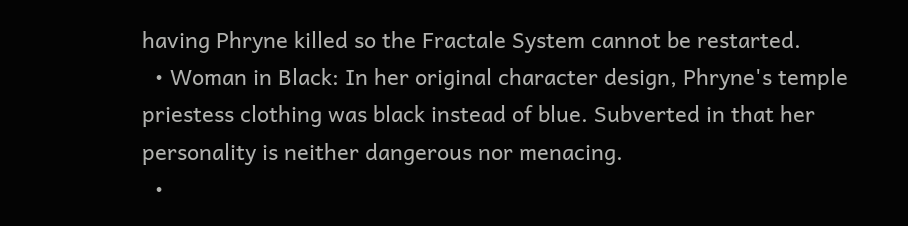having Phryne killed so the Fractale System cannot be restarted.
  • Woman in Black: In her original character design, Phryne's temple priestess clothing was black instead of blue. Subverted in that her personality is neither dangerous nor menacing.
  •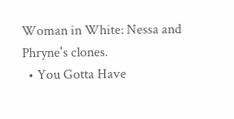Woman in White: Nessa and Phryne's clones.
  • You Gotta Have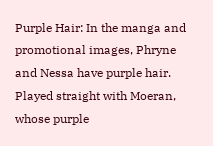Purple Hair: In the manga and promotional images, Phryne and Nessa have purple hair. Played straight with Moeran, whose purple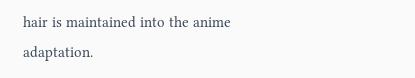hair is maintained into the anime adaptation.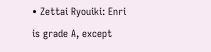• Zettai Ryouiki: Enri is grade A, except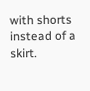with shorts instead of a skirt.